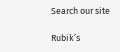Search our site

Rubik’s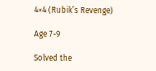4×4 (Rubik’s Revenge)

Age 7-9

Solved the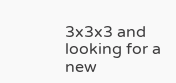3x3x3 and looking for a new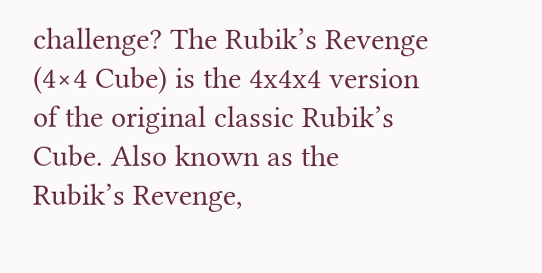challenge? The Rubik’s Revenge (4×4 Cube) is the 4x4x4 version of the original classic Rubik’s Cube. Also known as the Rubik’s Revenge,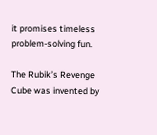it promises timeless problem-solving fun.

The Rubik’s Revenge Cube was invented by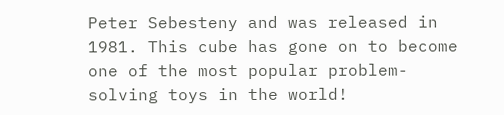Peter Sebesteny and was released in 1981. This cube has gone on to become one of the most popular problem-solving toys in the world!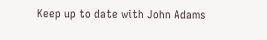Keep up to date with John Adams